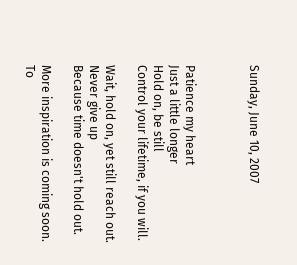Sunday, June 10, 2007



Patience my heart
Just a little longer
Hold on, be still
Control your lifetime, if you will.

Wait, hold on, yet still reach out.
Never give up
Because time doesn't hold out.

More inspiration is coming soon.
To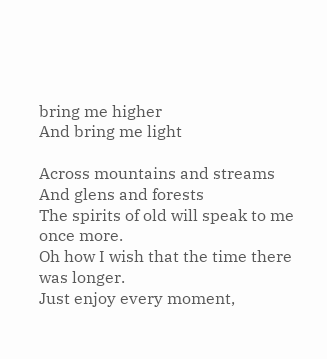bring me higher
And bring me light

Across mountains and streams
And glens and forests
The spirits of old will speak to me once more.
Oh how I wish that the time there was longer.
Just enjoy every moment,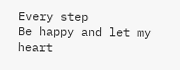Every step
Be happy and let my heart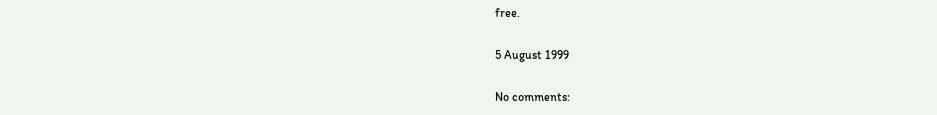free.

5 August 1999

No comments: